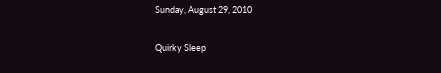Sunday, August 29, 2010

Quirky Sleep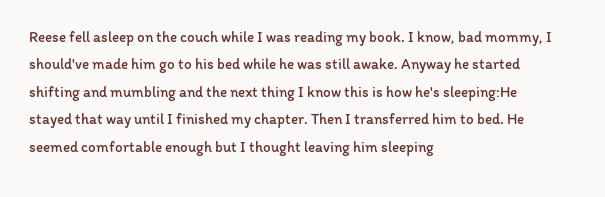Reese fell asleep on the couch while I was reading my book. I know, bad mommy, I should've made him go to his bed while he was still awake. Anyway he started shifting and mumbling and the next thing I know this is how he's sleeping:He stayed that way until I finished my chapter. Then I transferred him to bed. He seemed comfortable enough but I thought leaving him sleeping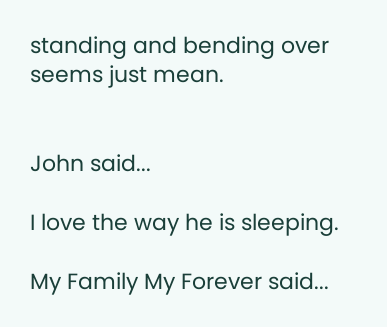standing and bending over seems just mean.


John said...

I love the way he is sleeping.

My Family My Forever said...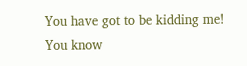You have got to be kidding me! You know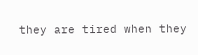they are tired when they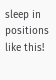sleep in positions like this!